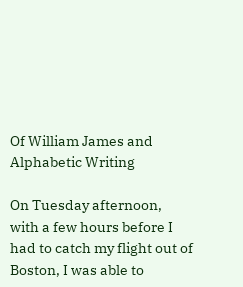Of William James and Alphabetic Writing

On Tuesday afternoon, with a few hours before I had to catch my flight out of Boston, I was able to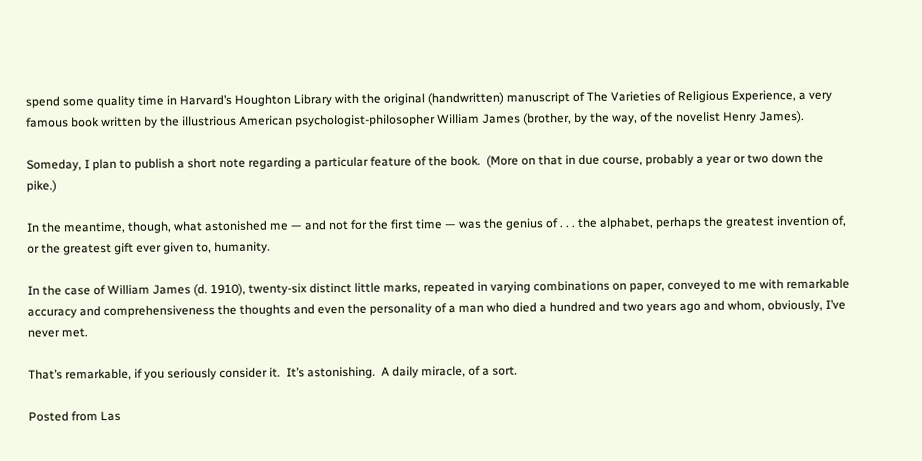spend some quality time in Harvard’s Houghton Library with the original (handwritten) manuscript of The Varieties of Religious Experience, a very famous book written by the illustrious American psychologist-philosopher William James (brother, by the way, of the novelist Henry James).

Someday, I plan to publish a short note regarding a particular feature of the book.  (More on that in due course, probably a year or two down the pike.)

In the meantime, though, what astonished me — and not for the first time — was the genius of . . . the alphabet, perhaps the greatest invention of, or the greatest gift ever given to, humanity.

In the case of William James (d. 1910), twenty-six distinct little marks, repeated in varying combinations on paper, conveyed to me with remarkable accuracy and comprehensiveness the thoughts and even the personality of a man who died a hundred and two years ago and whom, obviously, I’ve never met.

That’s remarkable, if you seriously consider it.  It’s astonishing.  A daily miracle, of a sort.

Posted from Las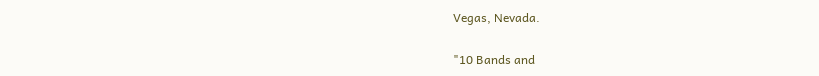Vegas, Nevada.

"10 Bands and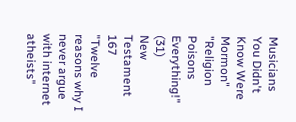Musicians You Didn't Know Were Mormon"
"Religion Poisons Everything!" (31)
New Testament 167
"Twelve reasons why I never argue with internet atheists"